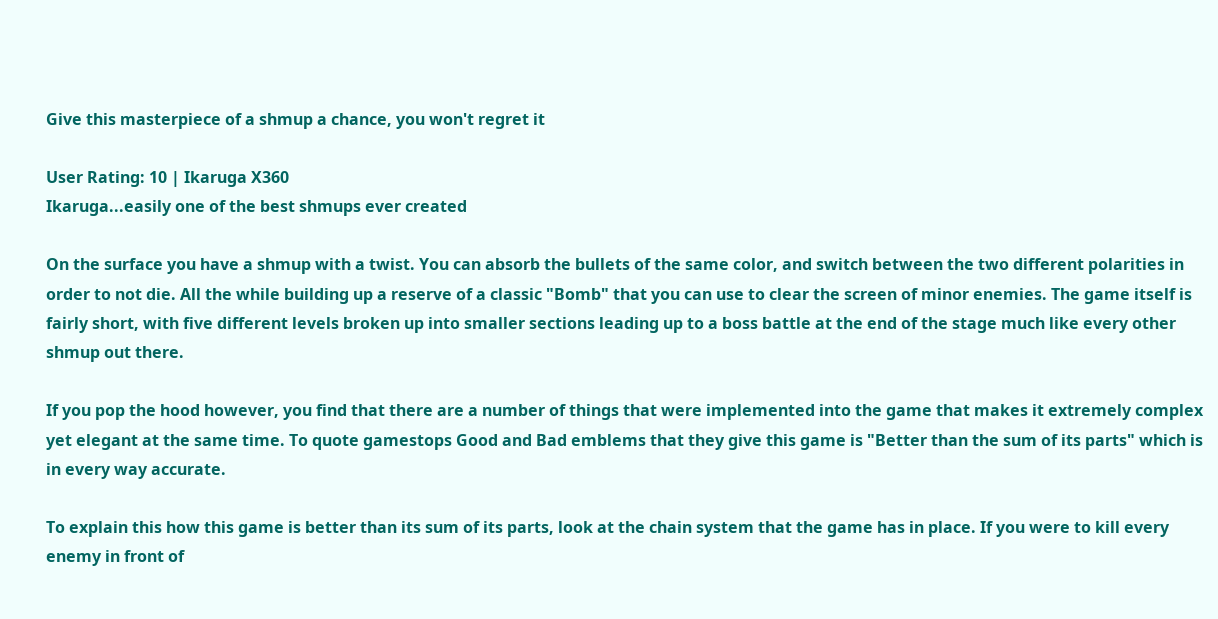Give this masterpiece of a shmup a chance, you won't regret it

User Rating: 10 | Ikaruga X360
Ikaruga...easily one of the best shmups ever created

On the surface you have a shmup with a twist. You can absorb the bullets of the same color, and switch between the two different polarities in order to not die. All the while building up a reserve of a classic "Bomb" that you can use to clear the screen of minor enemies. The game itself is fairly short, with five different levels broken up into smaller sections leading up to a boss battle at the end of the stage much like every other shmup out there.

If you pop the hood however, you find that there are a number of things that were implemented into the game that makes it extremely complex yet elegant at the same time. To quote gamestops Good and Bad emblems that they give this game is "Better than the sum of its parts" which is in every way accurate.

To explain this how this game is better than its sum of its parts, look at the chain system that the game has in place. If you were to kill every enemy in front of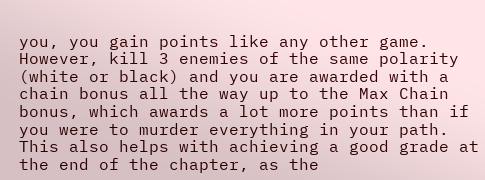you, you gain points like any other game. However, kill 3 enemies of the same polarity (white or black) and you are awarded with a chain bonus all the way up to the Max Chain bonus, which awards a lot more points than if you were to murder everything in your path. This also helps with achieving a good grade at the end of the chapter, as the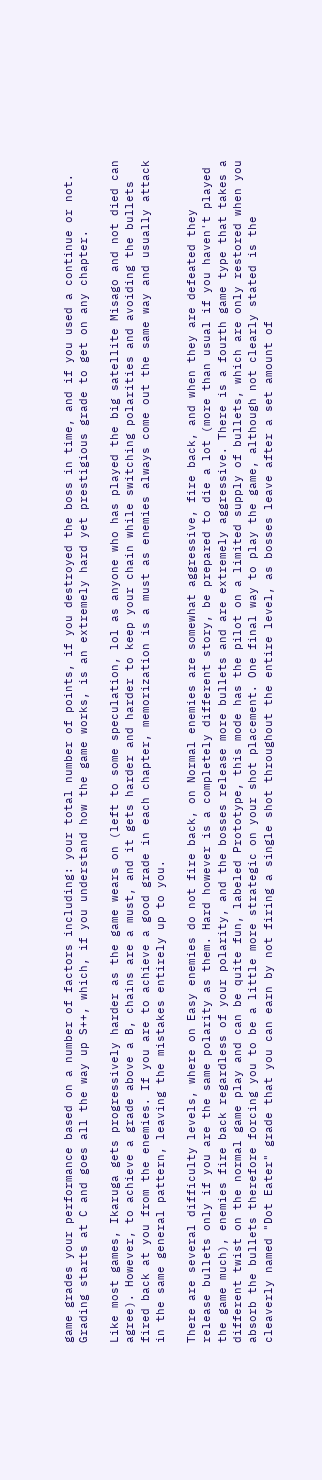game grades your performance based on a number of factors including: your total number of points, if you destroyed the boss in time, and if you used a continue or not. Grading starts at C and goes all the way up S++, which, if you understand how the game works, is an extremely hard yet prestigious grade to get on any chapter.

Like most games, Ikaruga gets progressively harder as the game wears on (left to some speculation, lol as anyone who has played the big satellite Misago and not died can agree). However, to achieve a grade above a B, chains are a must, and it gets harder and harder to keep your chain while switching polarities and avoiding the bullets fired back at you from the enemies. If you are to achieve a good grade in each chapter, memorization is a must as enemies always come out the same way and usually attack in the same general pattern, leaving the mistakes entirely up to you.

There are several difficulty levels, where on Easy enemies do not fire back, on Normal enemies are somewhat aggressive, fire back, and when they are defeated they release bullets only if you are the same polarity as them. Hard however is a completely different story, be prepared to die a lot (more than usual if you haven't played the game much), enemies fire back regardless of your polarity, and the bosses release more bullets and are extremely aggressive. There is a fourth game type that takes a different twist on the normal game play and can be quite fun, labeled Prototype, this mode has the pilot on a limited supply of bullets, which are only restored when you absorb the bullets therefore forcing you to be a little more strategic on your shot placement. One final way to play the game, although not clearly stated is the cleaverly named "Dot Eater" grade that you can earn by not firing a single shot throughout the entire level, as bosses leave after a set amount of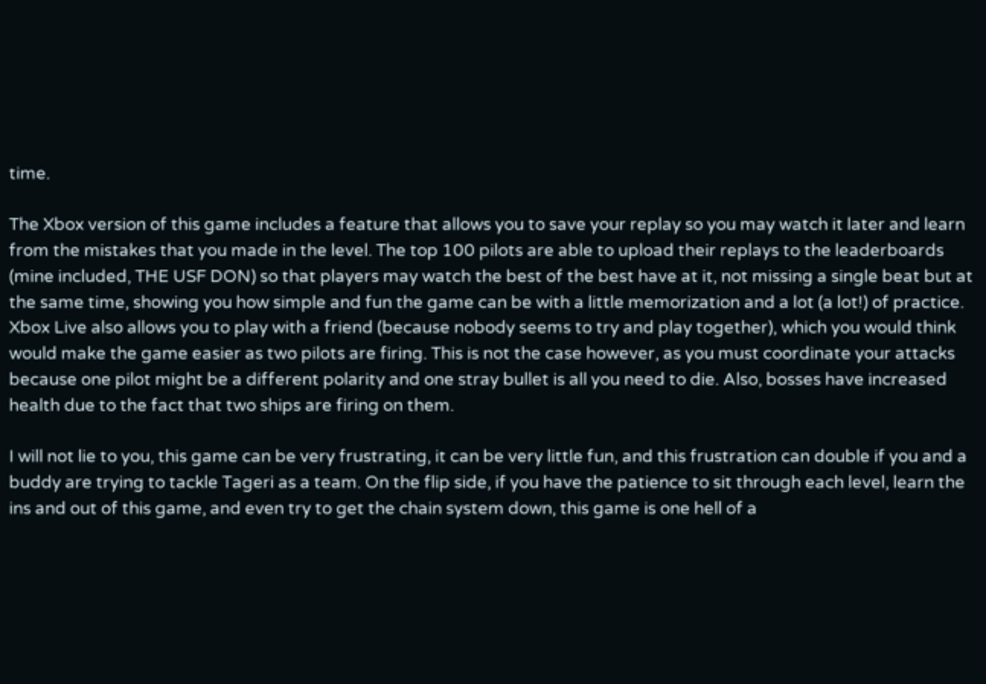time.

The Xbox version of this game includes a feature that allows you to save your replay so you may watch it later and learn from the mistakes that you made in the level. The top 100 pilots are able to upload their replays to the leaderboards (mine included, THE USF DON) so that players may watch the best of the best have at it, not missing a single beat but at the same time, showing you how simple and fun the game can be with a little memorization and a lot (a lot!) of practice. Xbox Live also allows you to play with a friend (because nobody seems to try and play together), which you would think would make the game easier as two pilots are firing. This is not the case however, as you must coordinate your attacks because one pilot might be a different polarity and one stray bullet is all you need to die. Also, bosses have increased health due to the fact that two ships are firing on them.

I will not lie to you, this game can be very frustrating, it can be very little fun, and this frustration can double if you and a buddy are trying to tackle Tageri as a team. On the flip side, if you have the patience to sit through each level, learn the ins and out of this game, and even try to get the chain system down, this game is one hell of a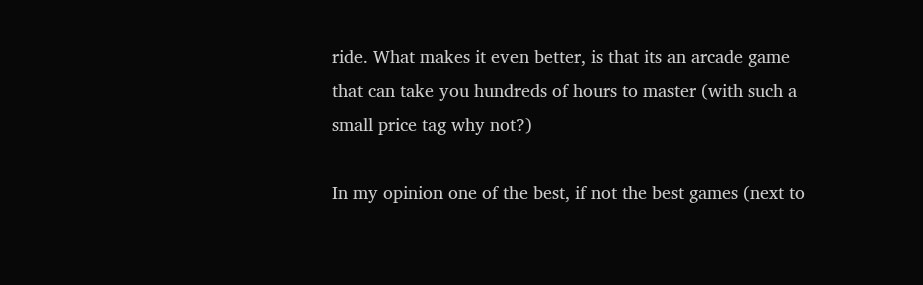ride. What makes it even better, is that its an arcade game that can take you hundreds of hours to master (with such a small price tag why not?)

In my opinion one of the best, if not the best games (next to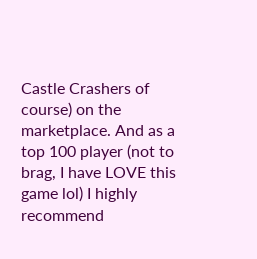Castle Crashers of course) on the marketplace. And as a top 100 player (not to brag, I have LOVE this game lol) I highly recommend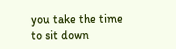you take the time to sit down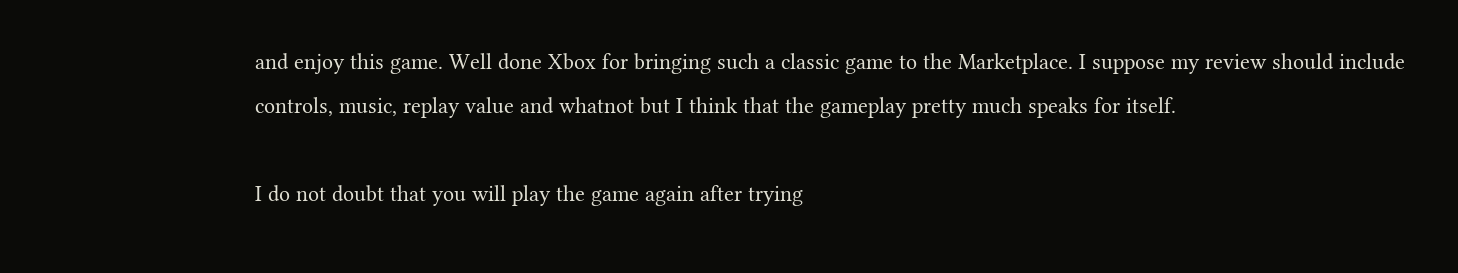and enjoy this game. Well done Xbox for bringing such a classic game to the Marketplace. I suppose my review should include controls, music, replay value and whatnot but I think that the gameplay pretty much speaks for itself.

I do not doubt that you will play the game again after trying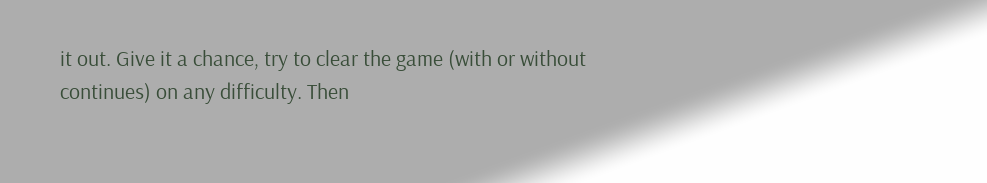it out. Give it a chance, try to clear the game (with or without continues) on any difficulty. Then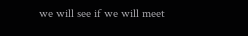we will see if we will meet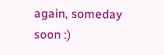again, someday soon :)